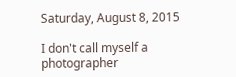Saturday, August 8, 2015

I don't call myself a photographer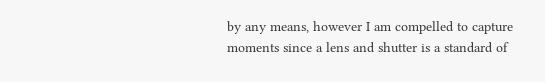by any means, however I am compelled to capture moments since a lens and shutter is a standard of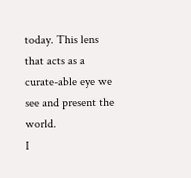today. This lens that acts as a curate-able eye we see and present the world.
I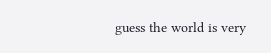guess the world is very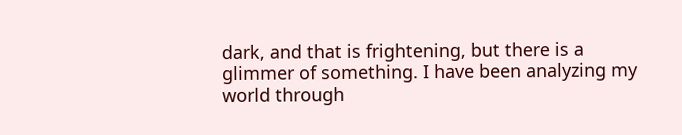dark, and that is frightening, but there is a glimmer of something. I have been analyzing my world through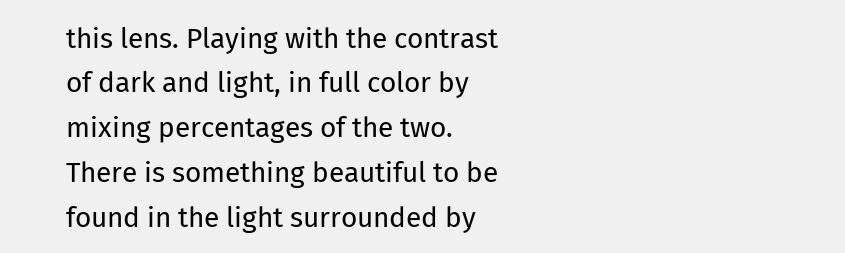this lens. Playing with the contrast of dark and light, in full color by mixing percentages of the two. There is something beautiful to be found in the light surrounded by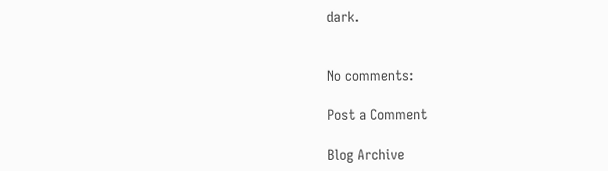dark.


No comments:

Post a Comment

Blog Archive